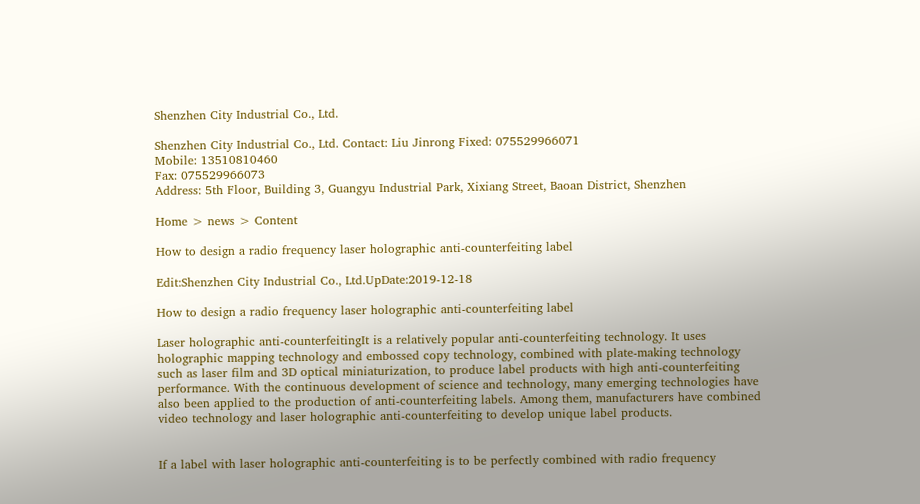Shenzhen City Industrial Co., Ltd.

Shenzhen City Industrial Co., Ltd. Contact: Liu Jinrong Fixed: 075529966071
Mobile: 13510810460
Fax: 075529966073
Address: 5th Floor, Building 3, Guangyu Industrial Park, Xixiang Street, Baoan District, Shenzhen

Home > news > Content

How to design a radio frequency laser holographic anti-counterfeiting label

Edit:Shenzhen City Industrial Co., Ltd.UpDate:2019-12-18

How to design a radio frequency laser holographic anti-counterfeiting label

Laser holographic anti-counterfeitingIt is a relatively popular anti-counterfeiting technology. It uses holographic mapping technology and embossed copy technology, combined with plate-making technology such as laser film and 3D optical miniaturization, to produce label products with high anti-counterfeiting performance. With the continuous development of science and technology, many emerging technologies have also been applied to the production of anti-counterfeiting labels. Among them, manufacturers have combined video technology and laser holographic anti-counterfeiting to develop unique label products.


If a label with laser holographic anti-counterfeiting is to be perfectly combined with radio frequency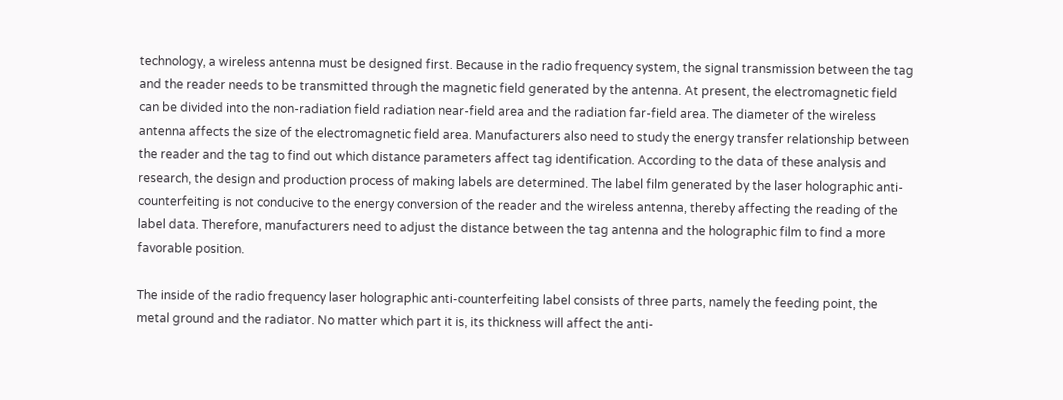technology, a wireless antenna must be designed first. Because in the radio frequency system, the signal transmission between the tag and the reader needs to be transmitted through the magnetic field generated by the antenna. At present, the electromagnetic field can be divided into the non-radiation field radiation near-field area and the radiation far-field area. The diameter of the wireless antenna affects the size of the electromagnetic field area. Manufacturers also need to study the energy transfer relationship between the reader and the tag to find out which distance parameters affect tag identification. According to the data of these analysis and research, the design and production process of making labels are determined. The label film generated by the laser holographic anti-counterfeiting is not conducive to the energy conversion of the reader and the wireless antenna, thereby affecting the reading of the label data. Therefore, manufacturers need to adjust the distance between the tag antenna and the holographic film to find a more favorable position.

The inside of the radio frequency laser holographic anti-counterfeiting label consists of three parts, namely the feeding point, the metal ground and the radiator. No matter which part it is, its thickness will affect the anti-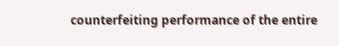counterfeiting performance of the entire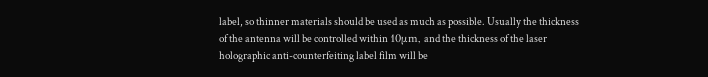label, so thinner materials should be used as much as possible. Usually the thickness of the antenna will be controlled within 10μm, and the thickness of the laser holographic anti-counterfeiting label film will be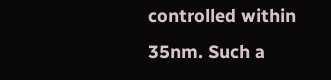controlled within 35nm. Such a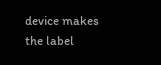device makes the label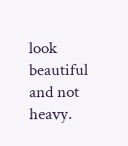look beautiful and not heavy.